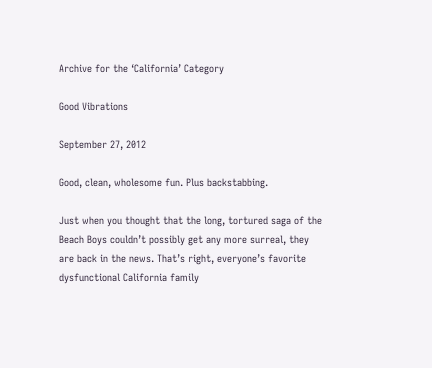Archive for the ‘California’ Category

Good Vibrations

September 27, 2012

Good, clean, wholesome fun. Plus backstabbing.

Just when you thought that the long, tortured saga of the Beach Boys couldn’t possibly get any more surreal, they are back in the news. That’s right, everyone’s favorite dysfunctional California family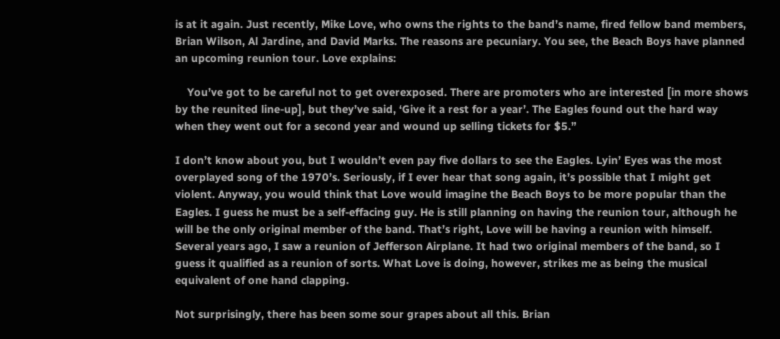is at it again. Just recently, Mike Love, who owns the rights to the band’s name, fired fellow band members, Brian Wilson, Al Jardine, and David Marks. The reasons are pecuniary. You see, the Beach Boys have planned an upcoming reunion tour. Love explains:

    You’ve got to be careful not to get overexposed. There are promoters who are interested [in more shows by the reunited line-up], but they’ve said, ‘Give it a rest for a year’. The Eagles found out the hard way when they went out for a second year and wound up selling tickets for $5.”

I don’t know about you, but I wouldn’t even pay five dollars to see the Eagles. Lyin’ Eyes was the most overplayed song of the 1970’s. Seriously, if I ever hear that song again, it’s possible that I might get violent. Anyway, you would think that Love would imagine the Beach Boys to be more popular than the Eagles. I guess he must be a self-effacing guy. He is still planning on having the reunion tour, although he will be the only original member of the band. That’s right, Love will be having a reunion with himself. Several years ago, I saw a reunion of Jefferson Airplane. It had two original members of the band, so I guess it qualified as a reunion of sorts. What Love is doing, however, strikes me as being the musical equivalent of one hand clapping.

Not surprisingly, there has been some sour grapes about all this. Brian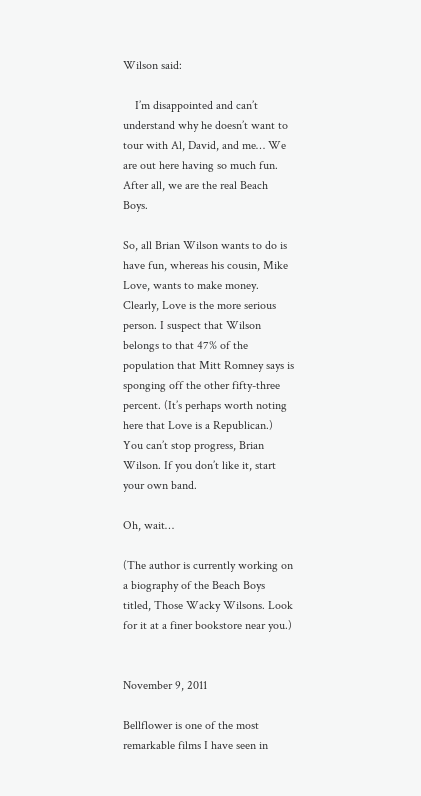Wilson said:

    I’m disappointed and can’t understand why he doesn’t want to tour with Al, David, and me… We are out here having so much fun. After all, we are the real Beach Boys.

So, all Brian Wilson wants to do is have fun, whereas his cousin, Mike Love, wants to make money. Clearly, Love is the more serious person. I suspect that Wilson belongs to that 47% of the population that Mitt Romney says is sponging off the other fifty-three percent. (It’s perhaps worth noting here that Love is a Republican.) You can’t stop progress, Brian Wilson. If you don’t like it, start your own band.

Oh, wait…

(The author is currently working on a biography of the Beach Boys titled, Those Wacky Wilsons. Look for it at a finer bookstore near you.)


November 9, 2011

Bellflower is one of the most remarkable films I have seen in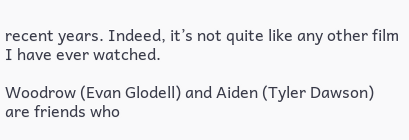recent years. Indeed, it’s not quite like any other film I have ever watched.

Woodrow (Evan Glodell) and Aiden (Tyler Dawson) are friends who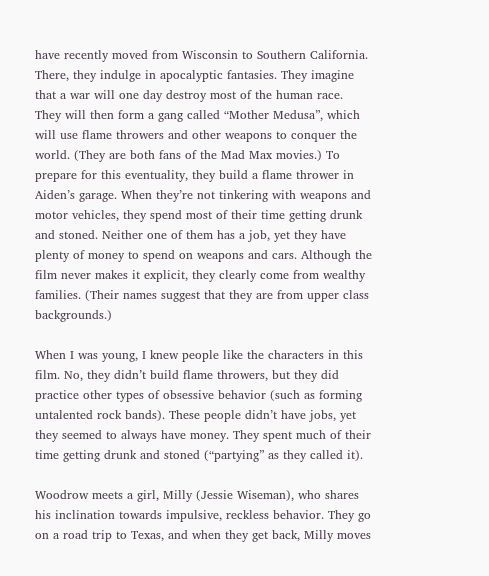have recently moved from Wisconsin to Southern California. There, they indulge in apocalyptic fantasies. They imagine that a war will one day destroy most of the human race. They will then form a gang called “Mother Medusa”, which will use flame throwers and other weapons to conquer the world. (They are both fans of the Mad Max movies.) To prepare for this eventuality, they build a flame thrower in Aiden’s garage. When they’re not tinkering with weapons and motor vehicles, they spend most of their time getting drunk and stoned. Neither one of them has a job, yet they have plenty of money to spend on weapons and cars. Although the film never makes it explicit, they clearly come from wealthy families. (Their names suggest that they are from upper class backgrounds.)

When I was young, I knew people like the characters in this film. No, they didn’t build flame throwers, but they did practice other types of obsessive behavior (such as forming untalented rock bands). These people didn’t have jobs, yet they seemed to always have money. They spent much of their time getting drunk and stoned (“partying” as they called it).

Woodrow meets a girl, Milly (Jessie Wiseman), who shares his inclination towards impulsive, reckless behavior. They go on a road trip to Texas, and when they get back, Milly moves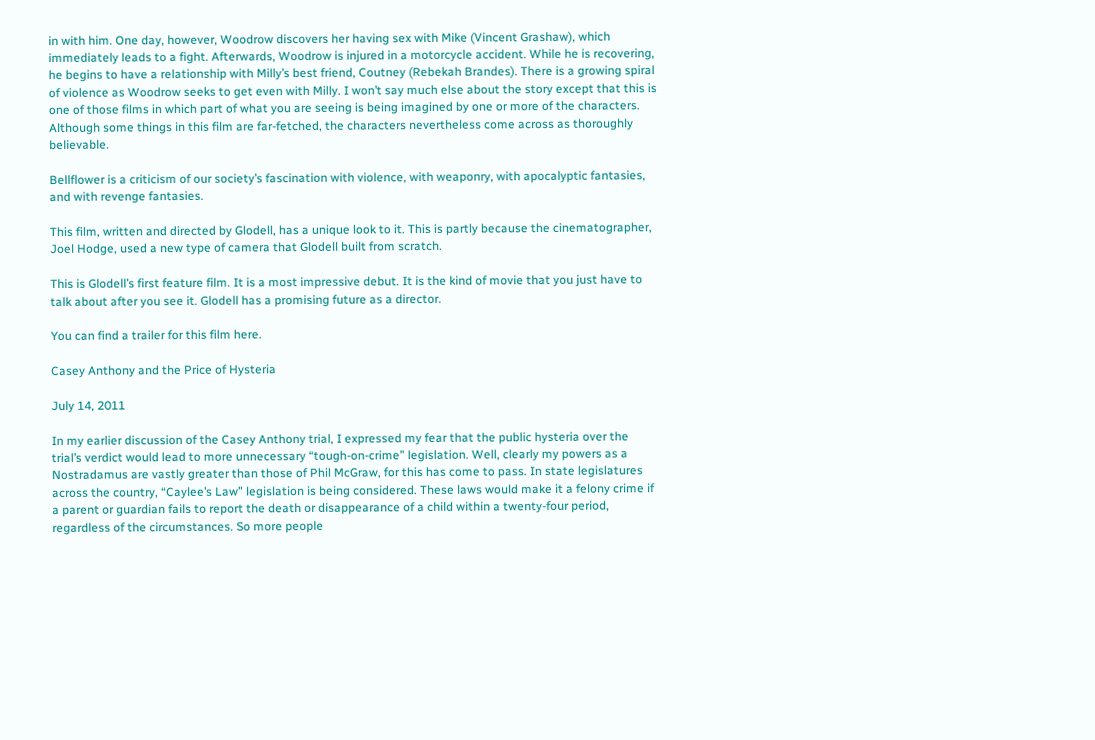in with him. One day, however, Woodrow discovers her having sex with Mike (Vincent Grashaw), which immediately leads to a fight. Afterwards, Woodrow is injured in a motorcycle accident. While he is recovering, he begins to have a relationship with Milly’s best friend, Coutney (Rebekah Brandes). There is a growing spiral of violence as Woodrow seeks to get even with Milly. I won’t say much else about the story except that this is one of those films in which part of what you are seeing is being imagined by one or more of the characters. Although some things in this film are far-fetched, the characters nevertheless come across as thoroughly believable.

Bellflower is a criticism of our society’s fascination with violence, with weaponry, with apocalyptic fantasies, and with revenge fantasies.

This film, written and directed by Glodell, has a unique look to it. This is partly because the cinematographer, Joel Hodge, used a new type of camera that Glodell built from scratch.

This is Glodell’s first feature film. It is a most impressive debut. It is the kind of movie that you just have to talk about after you see it. Glodell has a promising future as a director.

You can find a trailer for this film here.

Casey Anthony and the Price of Hysteria

July 14, 2011

In my earlier discussion of the Casey Anthony trial, I expressed my fear that the public hysteria over the trial’s verdict would lead to more unnecessary “tough-on-crime” legislation. Well, clearly my powers as a Nostradamus are vastly greater than those of Phil McGraw, for this has come to pass. In state legislatures across the country, “Caylee’s Law” legislation is being considered. These laws would make it a felony crime if a parent or guardian fails to report the death or disappearance of a child within a twenty-four period, regardless of the circumstances. So more people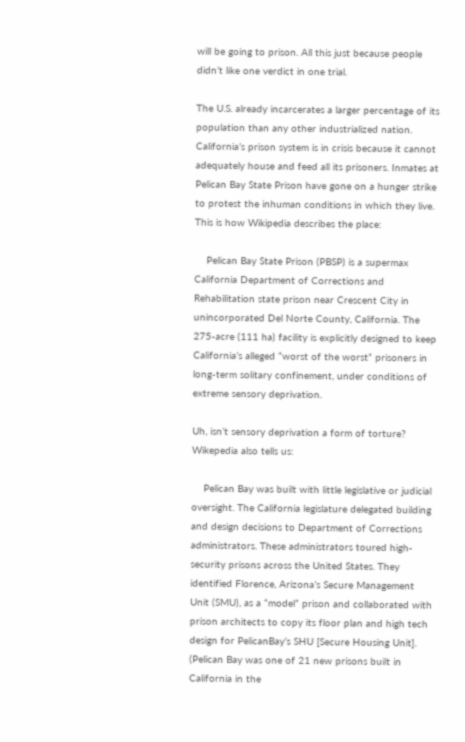will be going to prison. All this just because people didn’t like one verdict in one trial.

The U.S. already incarcerates a larger percentage of its population than any other industrialized nation. California’s prison system is in crisis because it cannot adequately house and feed all its prisoners. Inmates at Pelican Bay State Prison have gone on a hunger strike to protest the inhuman conditions in which they live. This is how Wikipedia describes the place:

    Pelican Bay State Prison (PBSP) is a supermax California Department of Corrections and Rehabilitation state prison near Crescent City in unincorporated Del Norte County, California. The 275-acre (111 ha) facility is explicitly designed to keep California’s alleged “worst of the worst” prisoners in long-term solitary confinement, under conditions of extreme sensory deprivation.

Uh, isn’t sensory deprivation a form of torture? Wikepedia also tells us:

    Pelican Bay was built with little legislative or judicial oversight. The California legislature delegated building and design decisions to Department of Corrections administrators. These administrators toured high-security prisons across the United States. They identified Florence, Arizona’s Secure Management Unit (SMU), as a “model” prison and collaborated with prison architects to copy its floor plan and high tech design for PelicanBay’s SHU [Secure Housing Unit]. (Pelican Bay was one of 21 new prisons built in California in the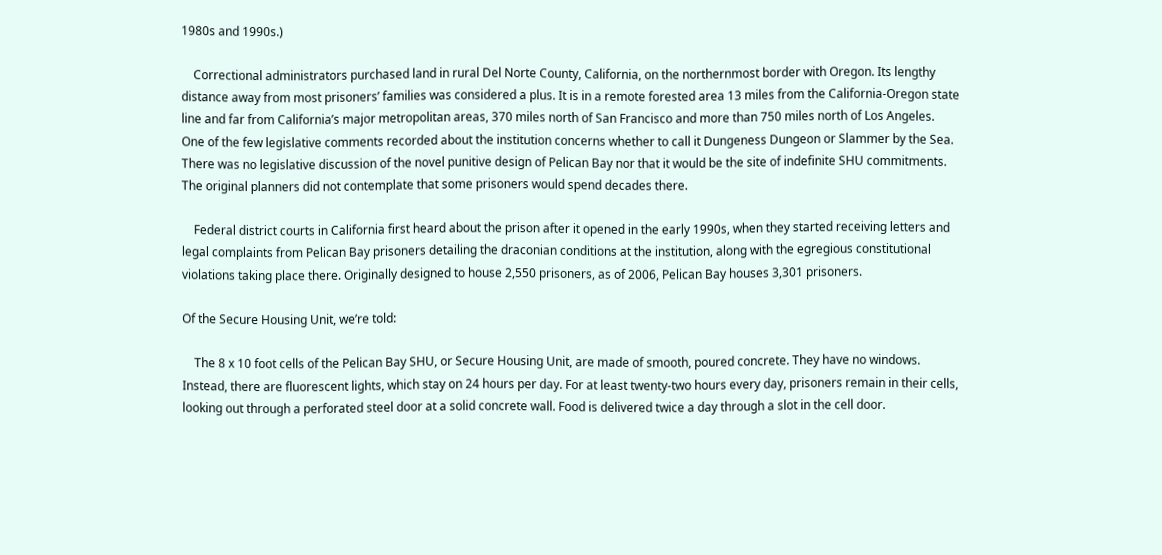1980s and 1990s.)

    Correctional administrators purchased land in rural Del Norte County, California, on the northernmost border with Oregon. Its lengthy distance away from most prisoners’ families was considered a plus. It is in a remote forested area 13 miles from the California-Oregon state line and far from California’s major metropolitan areas, 370 miles north of San Francisco and more than 750 miles north of Los Angeles. One of the few legislative comments recorded about the institution concerns whether to call it Dungeness Dungeon or Slammer by the Sea. There was no legislative discussion of the novel punitive design of Pelican Bay nor that it would be the site of indefinite SHU commitments. The original planners did not contemplate that some prisoners would spend decades there.

    Federal district courts in California first heard about the prison after it opened in the early 1990s, when they started receiving letters and legal complaints from Pelican Bay prisoners detailing the draconian conditions at the institution, along with the egregious constitutional violations taking place there. Originally designed to house 2,550 prisoners, as of 2006, Pelican Bay houses 3,301 prisoners.

Of the Secure Housing Unit, we’re told:

    The 8 x 10 foot cells of the Pelican Bay SHU, or Secure Housing Unit, are made of smooth, poured concrete. They have no windows. Instead, there are fluorescent lights, which stay on 24 hours per day. For at least twenty-two hours every day, prisoners remain in their cells, looking out through a perforated steel door at a solid concrete wall. Food is delivered twice a day through a slot in the cell door.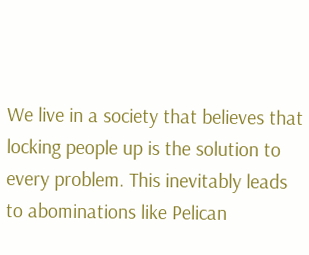We live in a society that believes that locking people up is the solution to every problem. This inevitably leads to abominations like Pelican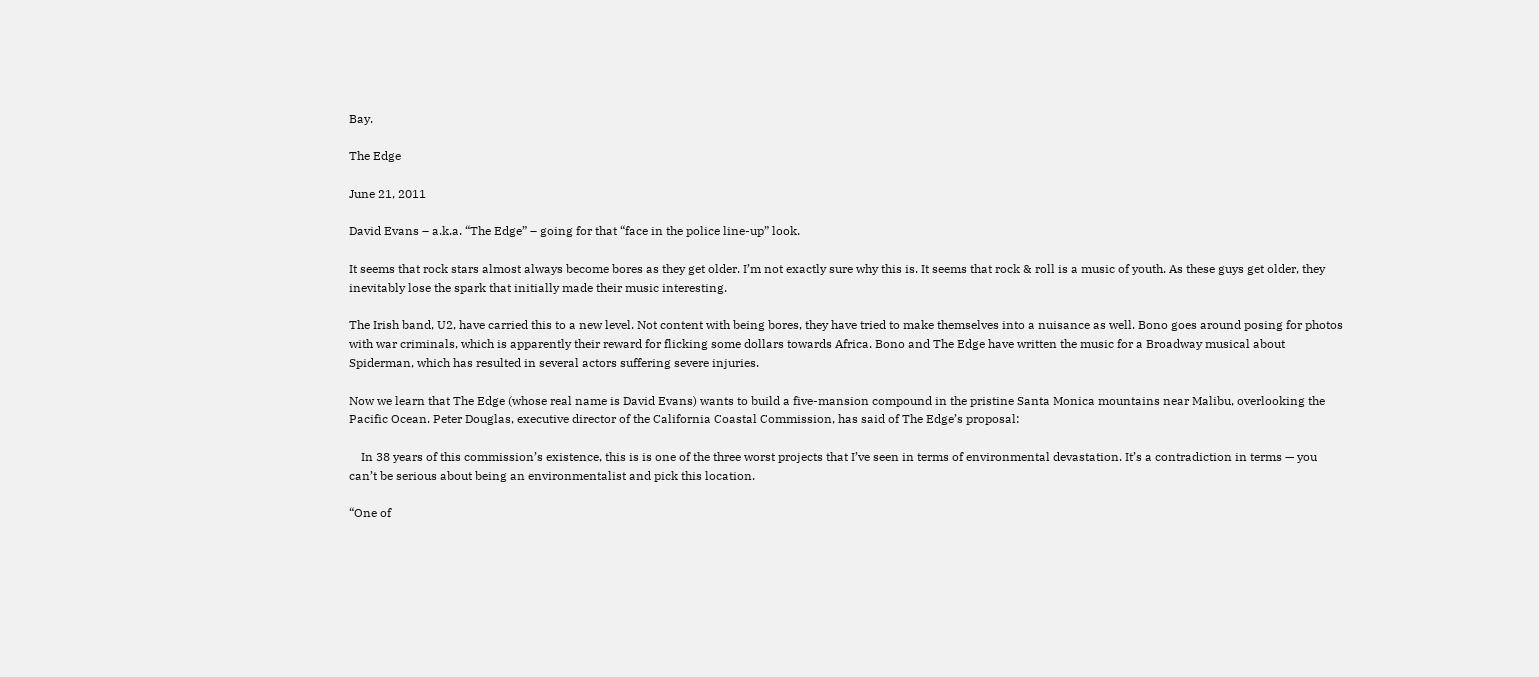Bay.

The Edge

June 21, 2011

David Evans – a.k.a. “The Edge” – going for that “face in the police line-up” look.

It seems that rock stars almost always become bores as they get older. I’m not exactly sure why this is. It seems that rock & roll is a music of youth. As these guys get older, they inevitably lose the spark that initially made their music interesting.

The Irish band, U2, have carried this to a new level. Not content with being bores, they have tried to make themselves into a nuisance as well. Bono goes around posing for photos with war criminals, which is apparently their reward for flicking some dollars towards Africa. Bono and The Edge have written the music for a Broadway musical about Spiderman, which has resulted in several actors suffering severe injuries.

Now we learn that The Edge (whose real name is David Evans) wants to build a five-mansion compound in the pristine Santa Monica mountains near Malibu, overlooking the Pacific Ocean. Peter Douglas, executive director of the California Coastal Commission, has said of The Edge’s proposal:

    In 38 years of this commission’s existence, this is is one of the three worst projects that I’ve seen in terms of environmental devastation. It’s a contradiction in terms — you can’t be serious about being an environmentalist and pick this location.

“One of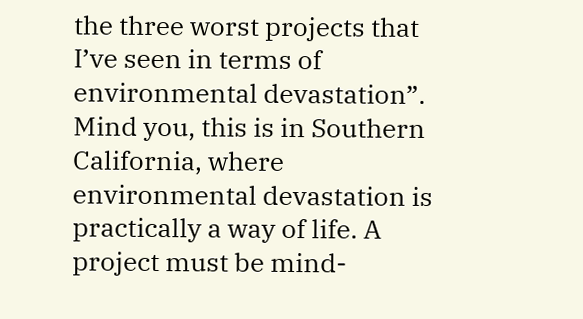the three worst projects that I’ve seen in terms of environmental devastation”. Mind you, this is in Southern California, where environmental devastation is practically a way of life. A project must be mind-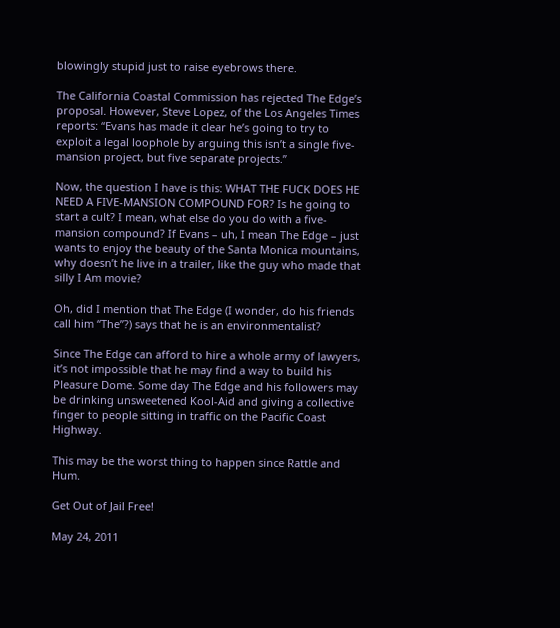blowingly stupid just to raise eyebrows there.

The California Coastal Commission has rejected The Edge’s proposal. However, Steve Lopez, of the Los Angeles Times reports: “Evans has made it clear he’s going to try to exploit a legal loophole by arguing this isn’t a single five-mansion project, but five separate projects.”

Now, the question I have is this: WHAT THE FUCK DOES HE NEED A FIVE-MANSION COMPOUND FOR? Is he going to start a cult? I mean, what else do you do with a five-mansion compound? If Evans – uh, I mean The Edge – just wants to enjoy the beauty of the Santa Monica mountains, why doesn’t he live in a trailer, like the guy who made that silly I Am movie?

Oh, did I mention that The Edge (I wonder, do his friends call him “The”?) says that he is an environmentalist?

Since The Edge can afford to hire a whole army of lawyers, it’s not impossible that he may find a way to build his Pleasure Dome. Some day The Edge and his followers may be drinking unsweetened Kool-Aid and giving a collective finger to people sitting in traffic on the Pacific Coast Highway.

This may be the worst thing to happen since Rattle and Hum.

Get Out of Jail Free!

May 24, 2011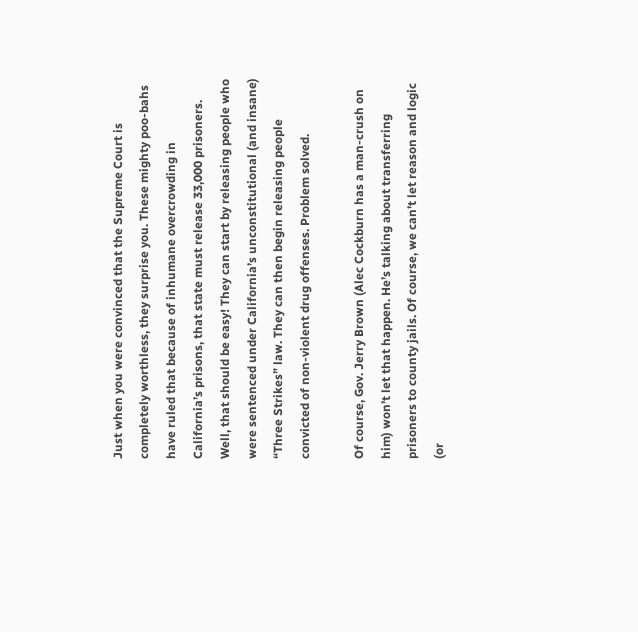Just when you were convinced that the Supreme Court is completely worthless, they surprise you. These mighty poo-bahs have ruled that because of inhumane overcrowding in California’s prisons, that state must release 33,000 prisoners. Well, that should be easy! They can start by releasing people who were sentenced under California’s unconstitutional (and insane) “Three Strikes” law. They can then begin releasing people convicted of non-violent drug offenses. Problem solved.

Of course, Gov. Jerry Brown (Alec Cockburn has a man-crush on him) won’t let that happen. He’s talking about transferring prisoners to county jails. Of course, we can’t let reason and logic (or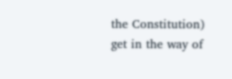the Constitution) get in the way of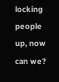locking people up, now can we?